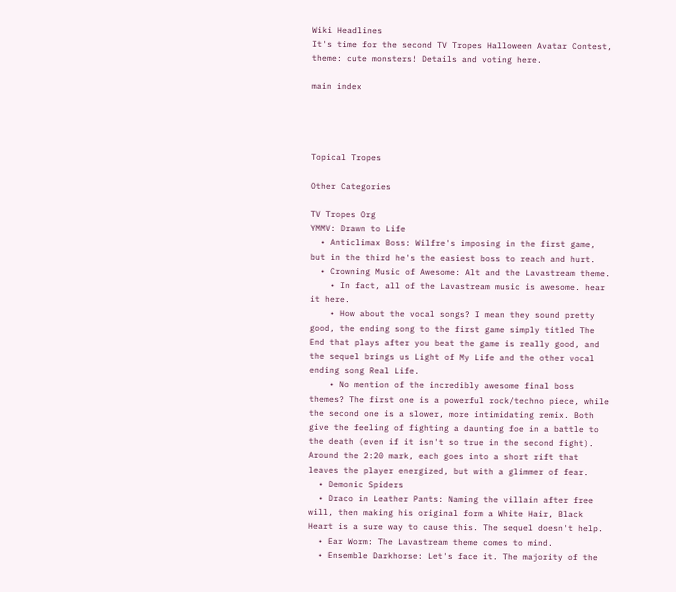Wiki Headlines
It's time for the second TV Tropes Halloween Avatar Contest, theme: cute monsters! Details and voting here.

main index




Topical Tropes

Other Categories

TV Tropes Org
YMMV: Drawn to Life
  • Anticlimax Boss: Wilfre's imposing in the first game, but in the third he's the easiest boss to reach and hurt.
  • Crowning Music of Awesome: Alt and the Lavastream theme.
    • In fact, all of the Lavastream music is awesome. hear it here.
    • How about the vocal songs? I mean they sound pretty good, the ending song to the first game simply titled The End that plays after you beat the game is really good, and the sequel brings us Light of My Life and the other vocal ending song Real Life.
    • No mention of the incredibly awesome final boss themes? The first one is a powerful rock/techno piece, while the second one is a slower, more intimidating remix. Both give the feeling of fighting a daunting foe in a battle to the death (even if it isn't so true in the second fight). Around the 2:20 mark, each goes into a short rift that leaves the player energized, but with a glimmer of fear.
  • Demonic Spiders
  • Draco in Leather Pants: Naming the villain after free will, then making his original form a White Hair, Black Heart is a sure way to cause this. The sequel doesn't help.
  • Ear Worm: The Lavastream theme comes to mind.
  • Ensemble Darkhorse: Let's face it. The majority of the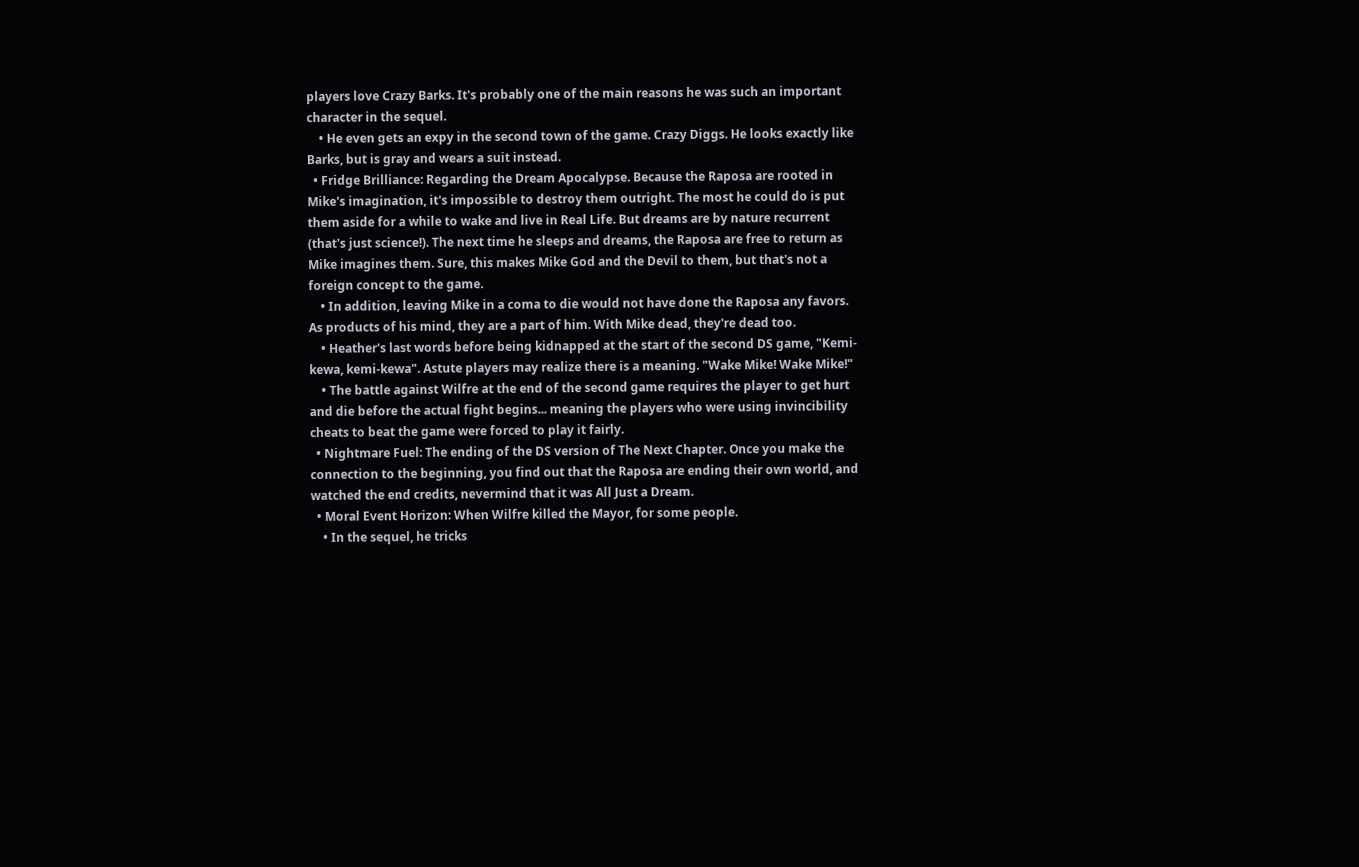players love Crazy Barks. It's probably one of the main reasons he was such an important character in the sequel.
    • He even gets an expy in the second town of the game. Crazy Diggs. He looks exactly like Barks, but is gray and wears a suit instead.
  • Fridge Brilliance: Regarding the Dream Apocalypse. Because the Raposa are rooted in Mike's imagination, it's impossible to destroy them outright. The most he could do is put them aside for a while to wake and live in Real Life. But dreams are by nature recurrent (that's just science!). The next time he sleeps and dreams, the Raposa are free to return as Mike imagines them. Sure, this makes Mike God and the Devil to them, but that's not a foreign concept to the game.
    • In addition, leaving Mike in a coma to die would not have done the Raposa any favors. As products of his mind, they are a part of him. With Mike dead, they're dead too.
    • Heather's last words before being kidnapped at the start of the second DS game, "Kemi-kewa, kemi-kewa". Astute players may realize there is a meaning. "Wake Mike! Wake Mike!"
    • The battle against Wilfre at the end of the second game requires the player to get hurt and die before the actual fight begins... meaning the players who were using invincibility cheats to beat the game were forced to play it fairly.
  • Nightmare Fuel: The ending of the DS version of The Next Chapter. Once you make the connection to the beginning, you find out that the Raposa are ending their own world, and watched the end credits, nevermind that it was All Just a Dream.
  • Moral Event Horizon: When Wilfre killed the Mayor, for some people.
    • In the sequel, he tricks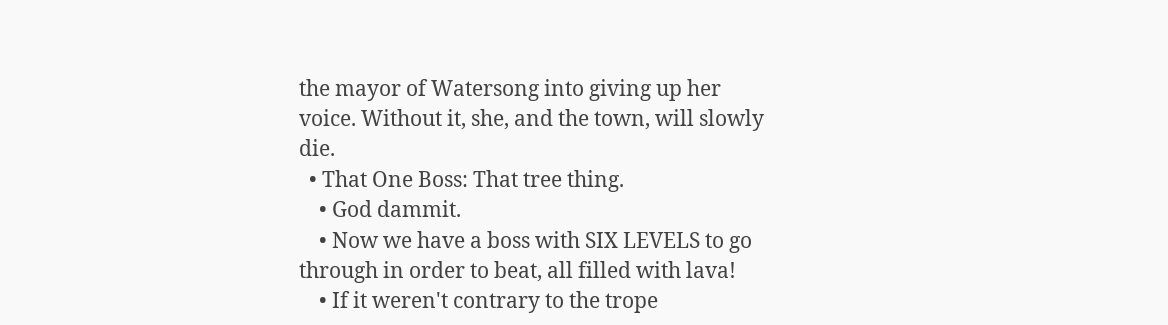the mayor of Watersong into giving up her voice. Without it, she, and the town, will slowly die.
  • That One Boss: That tree thing.
    • God dammit.
    • Now we have a boss with SIX LEVELS to go through in order to beat, all filled with lava!
    • If it weren't contrary to the trope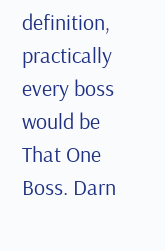definition, practically every boss would be That One Boss. Darn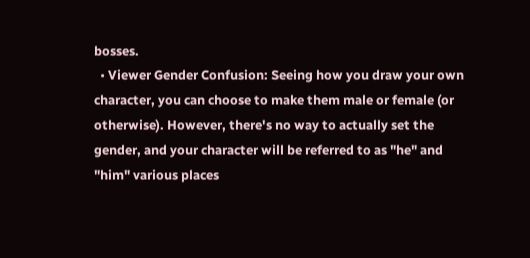bosses.
  • Viewer Gender Confusion: Seeing how you draw your own character, you can choose to make them male or female (or otherwise). However, there's no way to actually set the gender, and your character will be referred to as "he" and "him" various places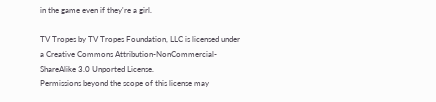in the game even if they're a girl.

TV Tropes by TV Tropes Foundation, LLC is licensed under a Creative Commons Attribution-NonCommercial-ShareAlike 3.0 Unported License.
Permissions beyond the scope of this license may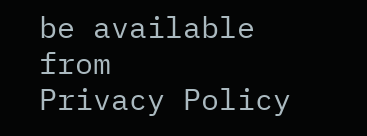be available from
Privacy Policy